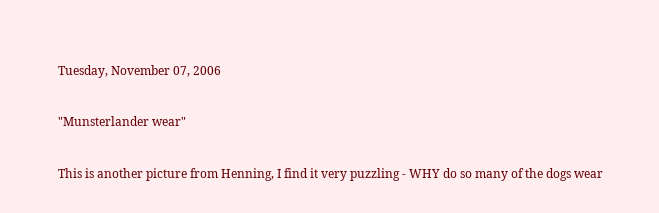Tuesday, November 07, 2006

"Munsterlander wear"

This is another picture from Henning, I find it very puzzling - WHY do so many of the dogs wear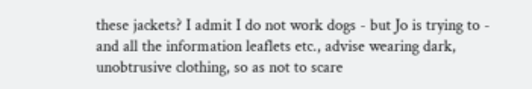these jackets? I admit I do not work dogs - but Jo is trying to - and all the information leaflets etc., advise wearing dark, unobtrusive clothing, so as not to scare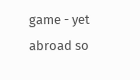game - yet abroad so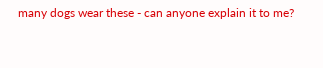many dogs wear these - can anyone explain it to me?